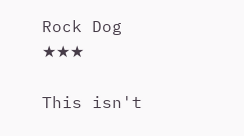Rock Dog ★★★

This isn't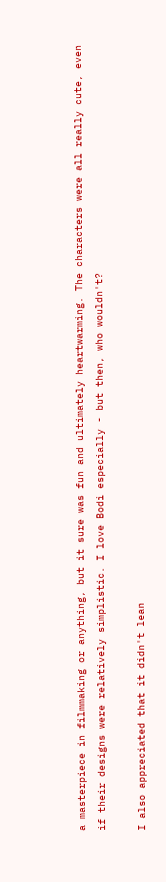a masterpiece in filmmaking or anything, but it sure was fun and ultimately heartwarming. The characters were all really cute, even if their designs were relatively simplistic. I love Bodi especially - but then, who wouldn't?

I also appreciated that it didn't lean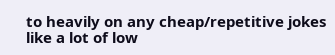to heavily on any cheap/repetitive jokes like a lot of low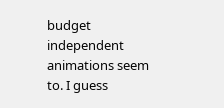budget independent animations seem to. I guess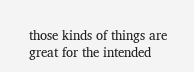those kinds of things are great for the intended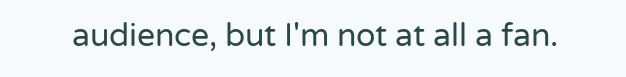audience, but I'm not at all a fan.